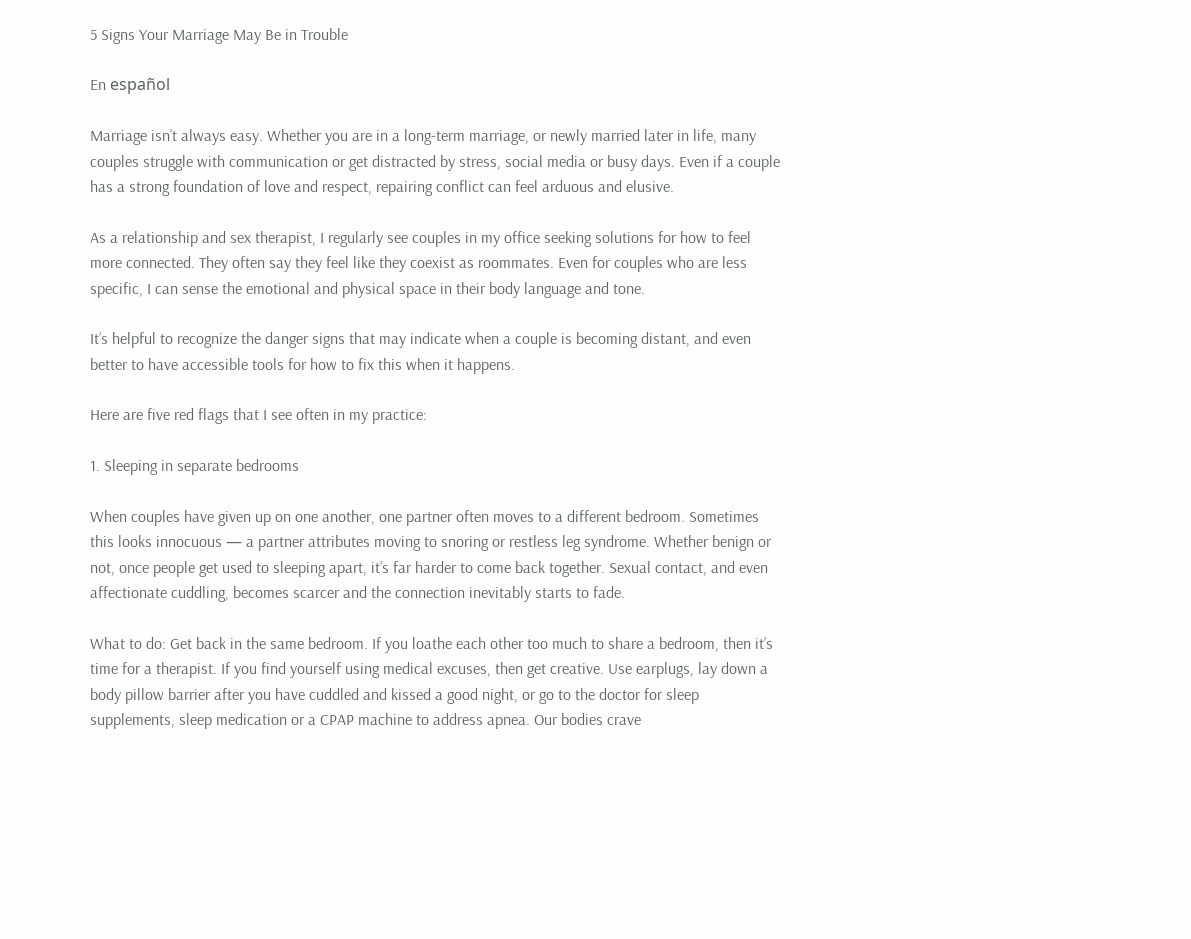5 Signs Your Marriage May Be in Trouble

En español

Marriage isn’t always easy. Whether you are in a long-term marriage, or newly married later in life, many couples struggle with communication or get distracted by stress, social media or busy days. Even if a couple has a strong foundation of love and respect, repairing conflict can feel arduous and elusive.

As a relationship and sex therapist, I regularly see couples in my office seeking solutions for how to feel more connected. They often say they feel like they coexist as roommates. Even for couples who are less specific, I can sense the emotional and physical space in their body language and tone.

It’s helpful to recognize the danger signs that may indicate when a couple is becoming distant, and even better to have accessible tools for how to fix this when it happens.

Here are five red flags that I see often in my practice:

1. Sleeping in separate bedrooms

When couples have given up on one another, one partner often moves to a different bedroom. Sometimes this looks innocuous — a partner attributes moving to snoring or restless leg syndrome. Whether benign or not, once people get used to sleeping apart, it’s far harder to come back together. Sexual contact, and even affectionate cuddling, becomes scarcer and the connection inevitably starts to fade.

What to do: Get back in the same bedroom. If you loathe each other too much to share a bedroom, then it’s time for a therapist. If you find yourself using medical excuses, then get creative. Use earplugs, lay down a body pillow barrier after you have cuddled and kissed a good night, or go to the doctor for sleep supplements, sleep medication or a CPAP machine to address apnea. Our bodies crave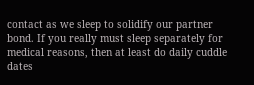contact as we sleep to solidify our partner bond. If you really must sleep separately for medical reasons, then at least do daily cuddle dates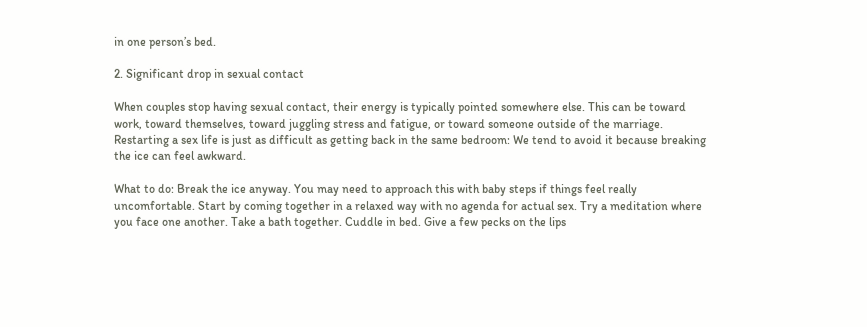in one person’s bed.

2. Significant drop in sexual contact

When couples stop having sexual contact, their energy is typically pointed somewhere else. This can be toward work, toward themselves, toward juggling stress and fatigue, or toward someone outside of the marriage. Restarting a sex life is just as difficult as getting back in the same bedroom: We tend to avoid it because breaking the ice can feel awkward.

What to do: Break the ice anyway. You may need to approach this with baby steps if things feel really uncomfortable. Start by coming together in a relaxed way with no agenda for actual sex. Try a meditation where you face one another. Take a bath together. Cuddle in bed. Give a few pecks on the lips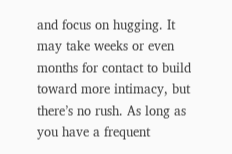and focus on hugging. It may take weeks or even months for contact to build toward more intimacy, but there’s no rush. As long as you have a frequent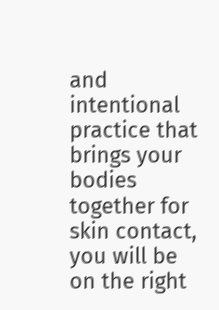and intentional practice that brings your bodies together for skin contact, you will be on the right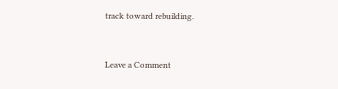track toward rebuilding.


Leave a Comment